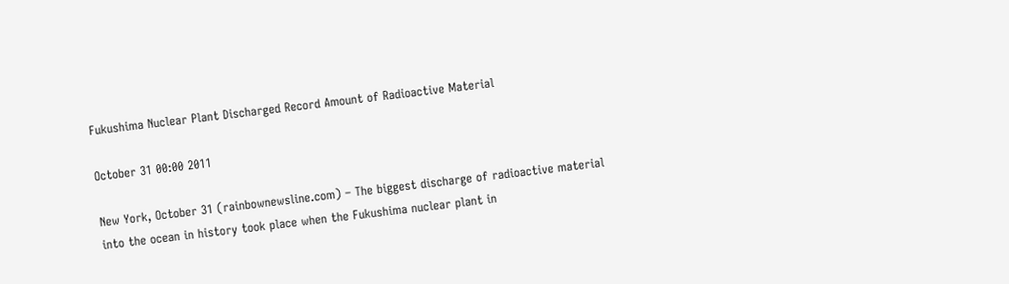Fukushima Nuclear Plant Discharged Record Amount of Radioactive Material

October 31 00:00 2011

New York, October 31 (rainbownewsline.com) – The biggest discharge of radioactive material into the ocean in history took place when the Fukushima nuclear plant in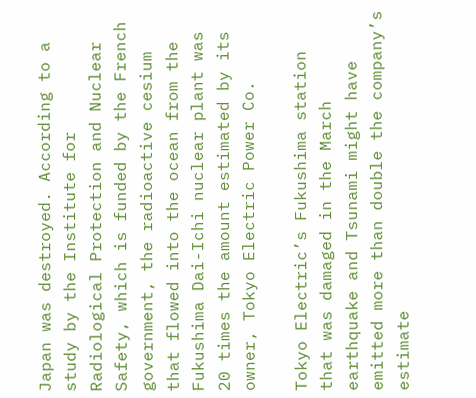Japan was destroyed. According to a study by the Institute for Radiological Protection and Nuclear Safety, which is funded by the French government, the radioactive cesium that flowed into the ocean from the Fukushima Dai-Ichi nuclear plant was 20 times the amount estimated by its owner, Tokyo Electric Power Co.

Tokyo Electric’s Fukushima station that was damaged in the March earthquake and Tsunami might have emitted more than double the company’s estimate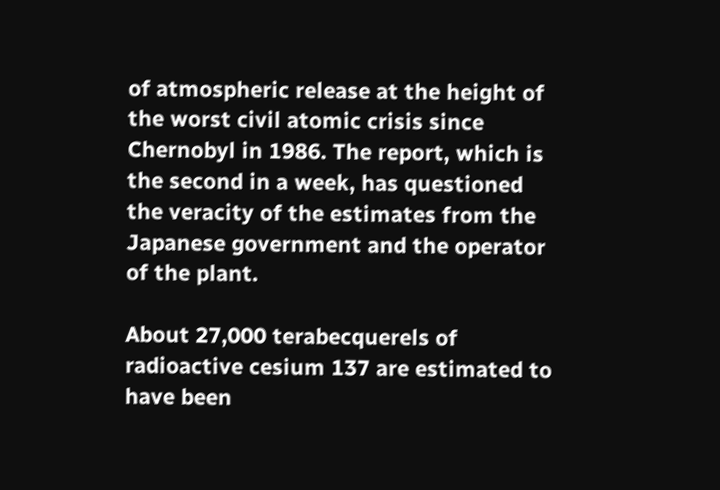of atmospheric release at the height of the worst civil atomic crisis since Chernobyl in 1986. The report, which is the second in a week, has questioned the veracity of the estimates from the Japanese government and the operator of the plant.

About 27,000 terabecquerels of radioactive cesium 137 are estimated to have been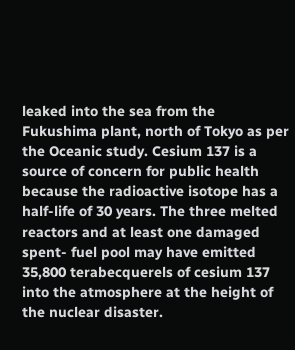leaked into the sea from the Fukushima plant, north of Tokyo as per the Oceanic study. Cesium 137 is a source of concern for public health because the radioactive isotope has a half-life of 30 years. The three melted reactors and at least one damaged spent- fuel pool may have emitted 35,800 terabecquerels of cesium 137 into the atmosphere at the height of the nuclear disaster.